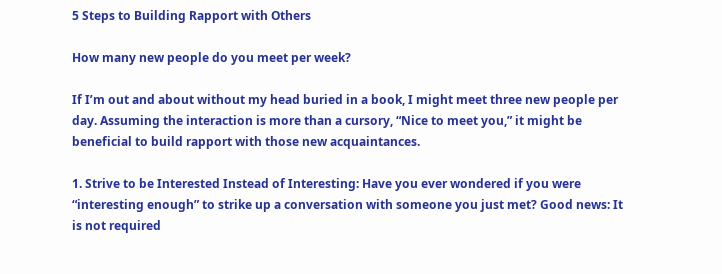5 Steps to Building Rapport with Others

How many new people do you meet per week?

If I’m out and about without my head buried in a book, I might meet three new people per day. Assuming the interaction is more than a cursory, “Nice to meet you,” it might be beneficial to build rapport with those new acquaintances.

1. Strive to be Interested Instead of Interesting: Have you ever wondered if you were “interesting enough” to strike up a conversation with someone you just met? Good news: It is not required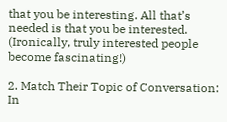that you be interesting. All that’s needed is that you be interested. (Ironically, truly interested people become fascinating!)

2. Match Their Topic of Conversation: In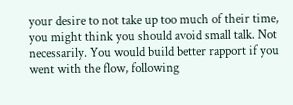your desire to not take up too much of their time, you might think you should avoid small talk. Not necessarily. You would build better rapport if you went with the flow, following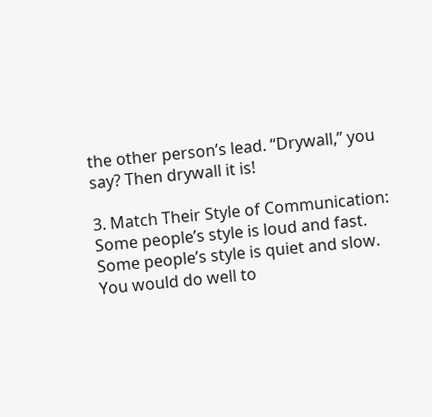the other person’s lead. “Drywall,” you say? Then drywall it is!

3. Match Their Style of Communication: Some people’s style is loud and fast. Some people’s style is quiet and slow. You would do well to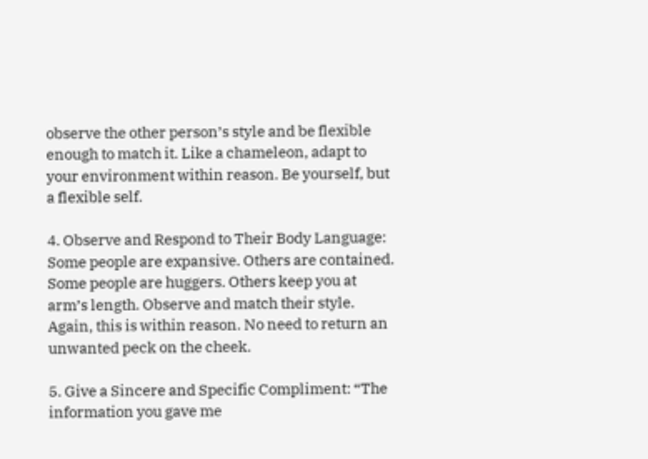observe the other person’s style and be flexible enough to match it. Like a chameleon, adapt to your environment within reason. Be yourself, but a flexible self.

4. Observe and Respond to Their Body Language: Some people are expansive. Others are contained. Some people are huggers. Others keep you at arm’s length. Observe and match their style. Again, this is within reason. No need to return an unwanted peck on the cheek.

5. Give a Sincere and Specific Compliment: “The information you gave me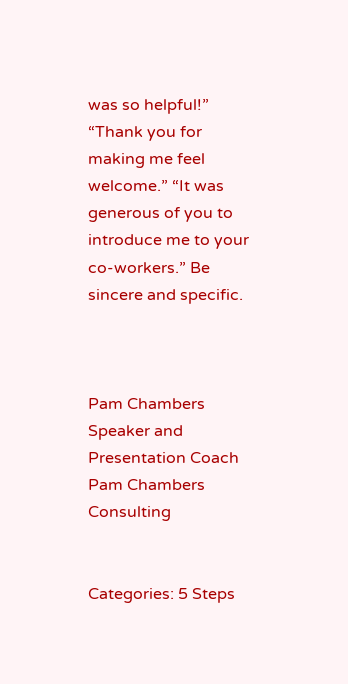was so helpful!” “Thank you for making me feel welcome.” “It was generous of you to introduce me to your co-workers.” Be sincere and specific.



Pam Chambers
Speaker and Presentation Coach
Pam Chambers Consulting


Categories: 5 Steps